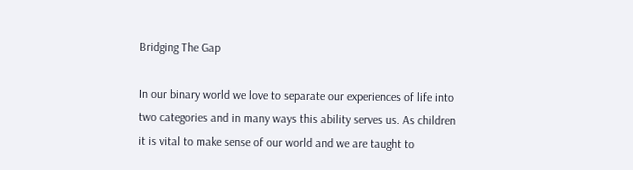Bridging The Gap

In our binary world we love to separate our experiences of life into two categories and in many ways this ability serves us. As children it is vital to make sense of our world and we are taught to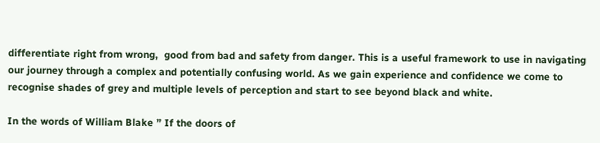differentiate right from wrong,  good from bad and safety from danger. This is a useful framework to use in navigating our journey through a complex and potentially confusing world. As we gain experience and confidence we come to recognise shades of grey and multiple levels of perception and start to see beyond black and white.

In the words of William Blake ” If the doors of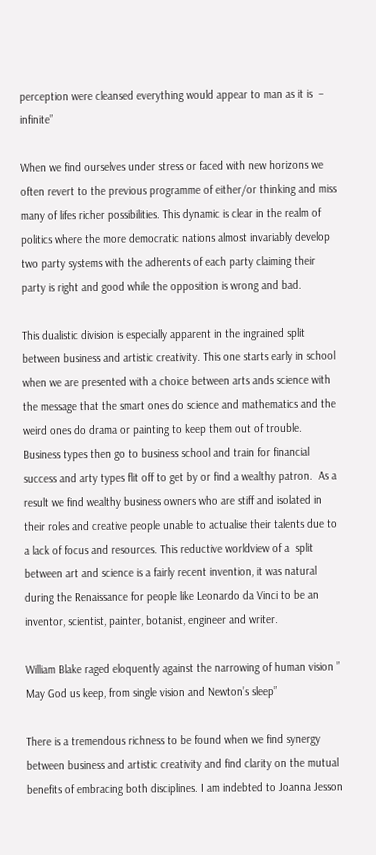perception were cleansed everything would appear to man as it is  – infinite”

When we find ourselves under stress or faced with new horizons we often revert to the previous programme of either/or thinking and miss many of lifes richer possibilities. This dynamic is clear in the realm of politics where the more democratic nations almost invariably develop two party systems with the adherents of each party claiming their party is right and good while the opposition is wrong and bad.

This dualistic division is especially apparent in the ingrained split between business and artistic creativity. This one starts early in school when we are presented with a choice between arts ands science with the message that the smart ones do science and mathematics and the weird ones do drama or painting to keep them out of trouble. Business types then go to business school and train for financial success and arty types flit off to get by or find a wealthy patron.  As a result we find wealthy business owners who are stiff and isolated in their roles and creative people unable to actualise their talents due to a lack of focus and resources. This reductive worldview of a  split between art and science is a fairly recent invention, it was natural during the Renaissance for people like Leonardo da Vinci to be an inventor, scientist, painter, botanist, engineer and writer.

William Blake raged eloquently against the narrowing of human vision ” May God us keep, from single vision and Newton’s sleep”

There is a tremendous richness to be found when we find synergy between business and artistic creativity and find clarity on the mutual benefits of embracing both disciplines. I am indebted to Joanna Jesson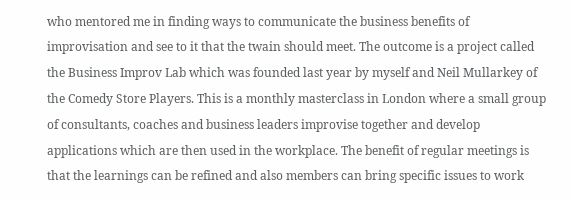who mentored me in finding ways to communicate the business benefits of improvisation and see to it that the twain should meet. The outcome is a project called the Business Improv Lab which was founded last year by myself and Neil Mullarkey of the Comedy Store Players. This is a monthly masterclass in London where a small group of consultants, coaches and business leaders improvise together and develop applications which are then used in the workplace. The benefit of regular meetings is that the learnings can be refined and also members can bring specific issues to work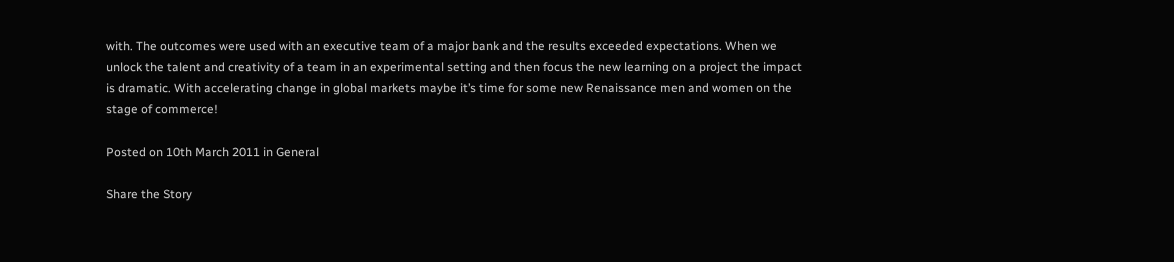with. The outcomes were used with an executive team of a major bank and the results exceeded expectations. When we unlock the talent and creativity of a team in an experimental setting and then focus the new learning on a project the impact is dramatic. With accelerating change in global markets maybe it’s time for some new Renaissance men and women on the stage of commerce!

Posted on 10th March 2011 in General

Share the Story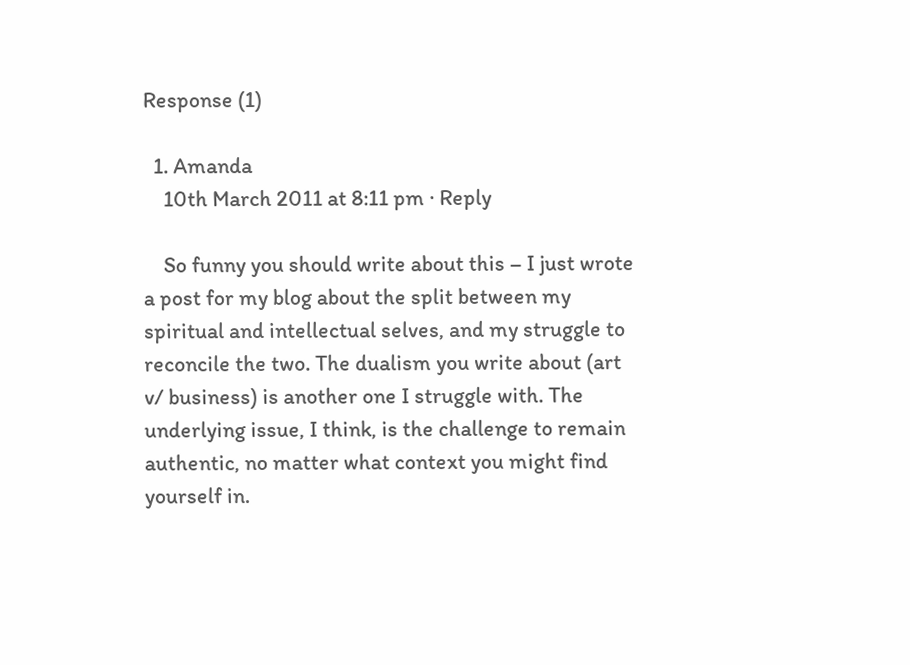Response (1)

  1. Amanda
    10th March 2011 at 8:11 pm · Reply

    So funny you should write about this – I just wrote a post for my blog about the split between my spiritual and intellectual selves, and my struggle to reconcile the two. The dualism you write about (art v/ business) is another one I struggle with. The underlying issue, I think, is the challenge to remain authentic, no matter what context you might find yourself in.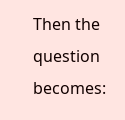Then the question becomes: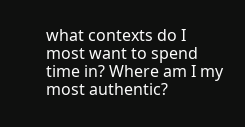what contexts do I most want to spend time in? Where am I my most authentic?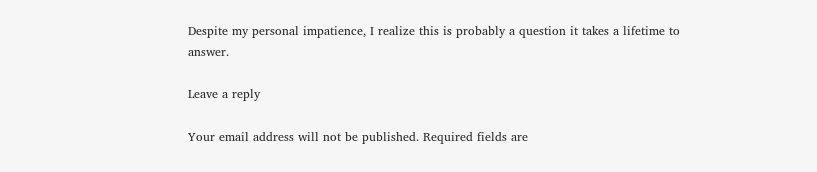Despite my personal impatience, I realize this is probably a question it takes a lifetime to answer.

Leave a reply

Your email address will not be published. Required fields are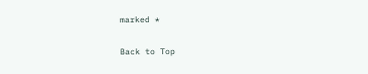marked *

Back to Top